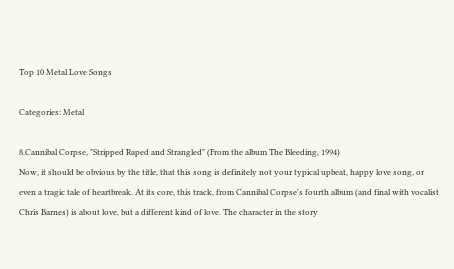Top 10 Metal Love Songs

Categories: Metal

8.Cannibal Corpse, "Stripped Raped and Strangled" (From the album The Bleeding, 1994)
Now, it should be obvious by the title, that this song is definitely not your typical upbeat, happy love song, or even a tragic tale of heartbreak. At its core, this track, from Cannibal Corpse's fourth album (and final with vocalist Chris Barnes) is about love, but a different kind of love. The character in the story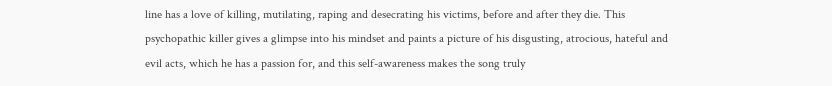line has a love of killing, mutilating, raping and desecrating his victims, before and after they die. This psychopathic killer gives a glimpse into his mindset and paints a picture of his disgusting, atrocious, hateful and evil acts, which he has a passion for, and this self-awareness makes the song truly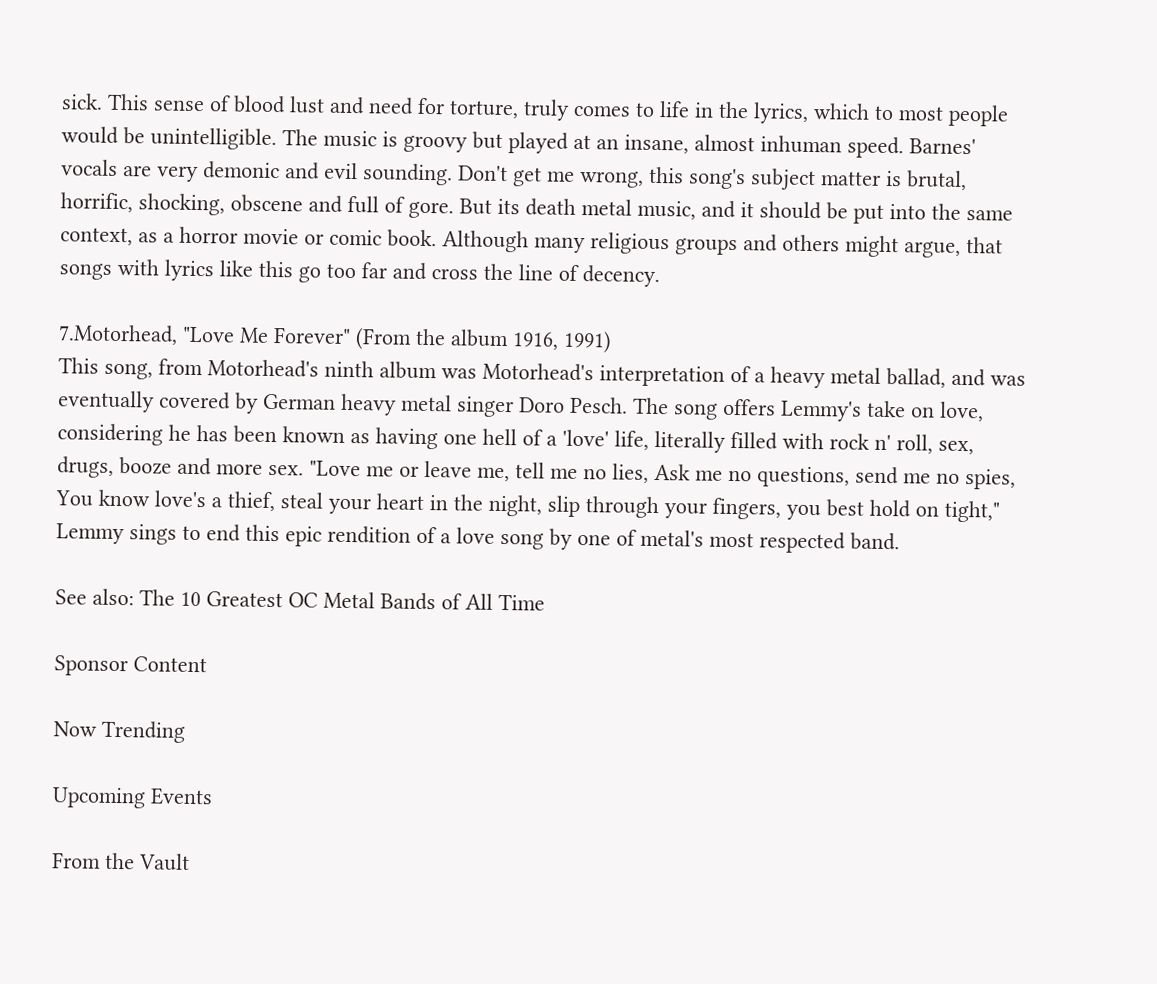sick. This sense of blood lust and need for torture, truly comes to life in the lyrics, which to most people would be unintelligible. The music is groovy but played at an insane, almost inhuman speed. Barnes' vocals are very demonic and evil sounding. Don't get me wrong, this song's subject matter is brutal, horrific, shocking, obscene and full of gore. But its death metal music, and it should be put into the same context, as a horror movie or comic book. Although many religious groups and others might argue, that songs with lyrics like this go too far and cross the line of decency.

7.Motorhead, "Love Me Forever" (From the album 1916, 1991)
This song, from Motorhead's ninth album was Motorhead's interpretation of a heavy metal ballad, and was eventually covered by German heavy metal singer Doro Pesch. The song offers Lemmy's take on love, considering he has been known as having one hell of a 'love' life, literally filled with rock n' roll, sex, drugs, booze and more sex. "Love me or leave me, tell me no lies, Ask me no questions, send me no spies, You know love's a thief, steal your heart in the night, slip through your fingers, you best hold on tight," Lemmy sings to end this epic rendition of a love song by one of metal's most respected band.

See also: The 10 Greatest OC Metal Bands of All Time

Sponsor Content

Now Trending

Upcoming Events

From the Vault